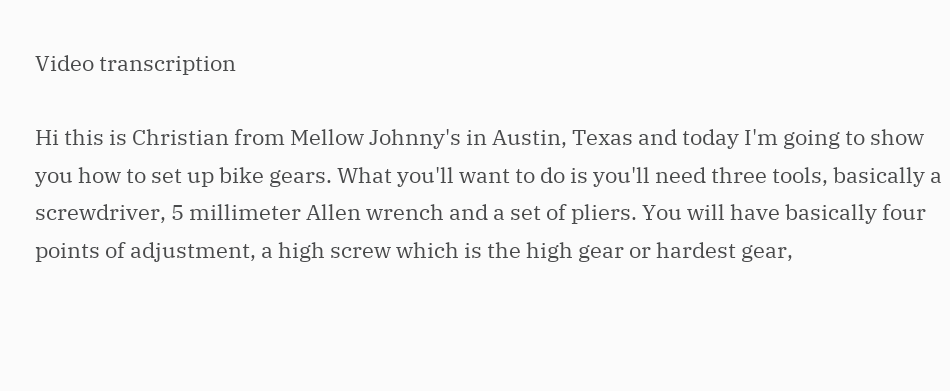Video transcription

Hi this is Christian from Mellow Johnny's in Austin, Texas and today I'm going to show you how to set up bike gears. What you'll want to do is you'll need three tools, basically a screwdriver, 5 millimeter Allen wrench and a set of pliers. You will have basically four points of adjustment, a high screw which is the high gear or hardest gear,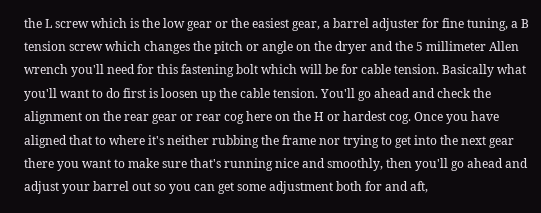the L screw which is the low gear or the easiest gear, a barrel adjuster for fine tuning, a B tension screw which changes the pitch or angle on the dryer and the 5 millimeter Allen wrench you'll need for this fastening bolt which will be for cable tension. Basically what you'll want to do first is loosen up the cable tension. You'll go ahead and check the alignment on the rear gear or rear cog here on the H or hardest cog. Once you have aligned that to where it's neither rubbing the frame nor trying to get into the next gear there you want to make sure that's running nice and smoothly, then you'll go ahead and adjust your barrel out so you can get some adjustment both for and aft,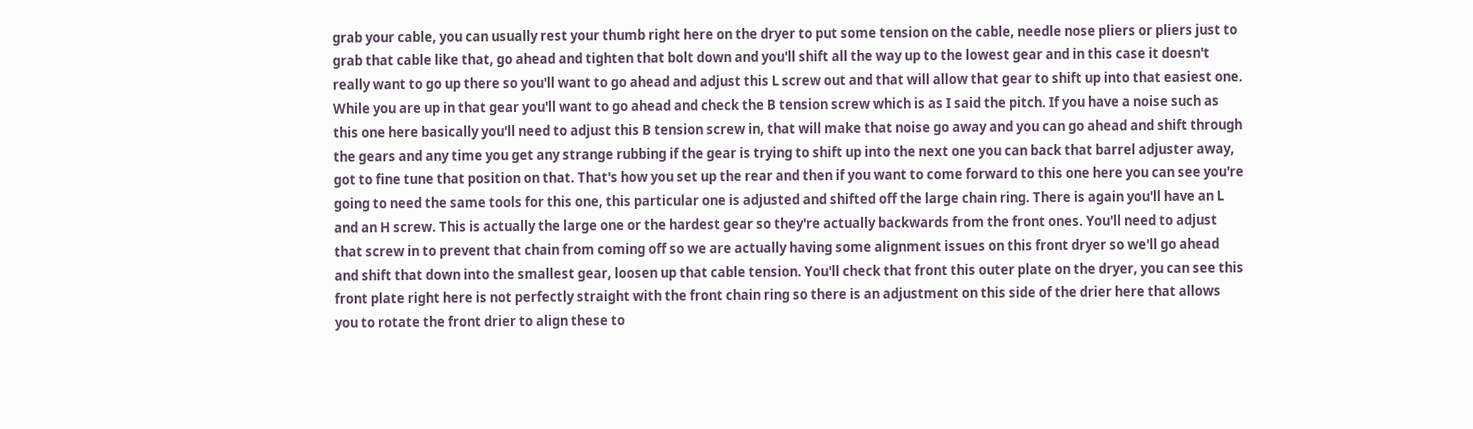grab your cable, you can usually rest your thumb right here on the dryer to put some tension on the cable, needle nose pliers or pliers just to grab that cable like that, go ahead and tighten that bolt down and you'll shift all the way up to the lowest gear and in this case it doesn't really want to go up there so you'll want to go ahead and adjust this L screw out and that will allow that gear to shift up into that easiest one. While you are up in that gear you'll want to go ahead and check the B tension screw which is as I said the pitch. If you have a noise such as this one here basically you'll need to adjust this B tension screw in, that will make that noise go away and you can go ahead and shift through the gears and any time you get any strange rubbing if the gear is trying to shift up into the next one you can back that barrel adjuster away, got to fine tune that position on that. That's how you set up the rear and then if you want to come forward to this one here you can see you're going to need the same tools for this one, this particular one is adjusted and shifted off the large chain ring. There is again you'll have an L and an H screw. This is actually the large one or the hardest gear so they're actually backwards from the front ones. You'll need to adjust that screw in to prevent that chain from coming off so we are actually having some alignment issues on this front dryer so we'll go ahead and shift that down into the smallest gear, loosen up that cable tension. You'll check that front this outer plate on the dryer, you can see this front plate right here is not perfectly straight with the front chain ring so there is an adjustment on this side of the drier here that allows you to rotate the front drier to align these to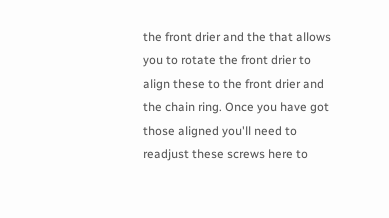the front drier and the that allows you to rotate the front drier to align these to the front drier and the chain ring. Once you have got those aligned you'll need to readjust these screws here to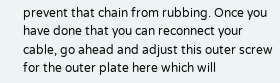prevent that chain from rubbing. Once you have done that you can reconnect your cable, go ahead and adjust this outer screw for the outer plate here which will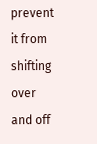prevent it from shifting over and off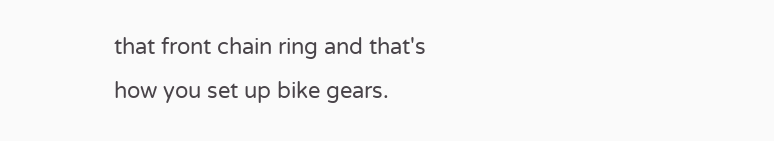that front chain ring and that's how you set up bike gears.